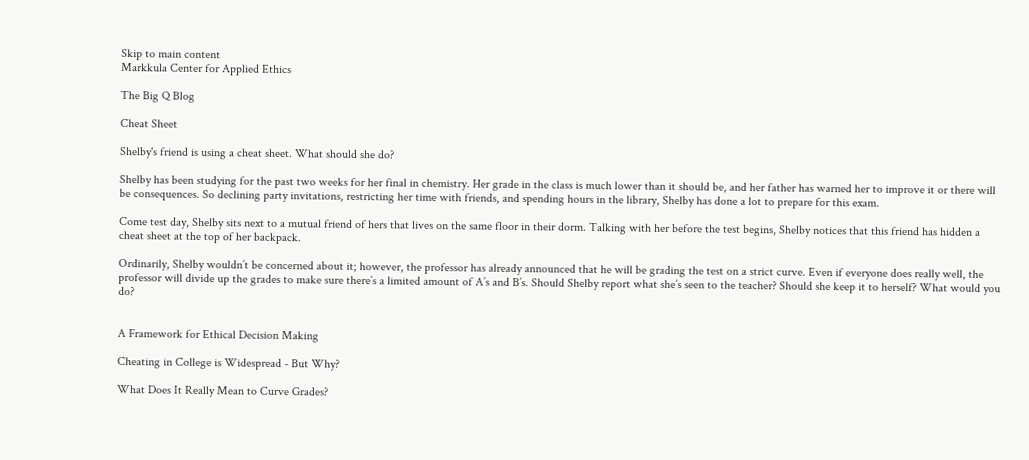Skip to main content
Markkula Center for Applied Ethics

The Big Q Blog

Cheat Sheet

Shelby's friend is using a cheat sheet. What should she do?

Shelby has been studying for the past two weeks for her final in chemistry. Her grade in the class is much lower than it should be, and her father has warned her to improve it or there will be consequences. So declining party invitations, restricting her time with friends, and spending hours in the library, Shelby has done a lot to prepare for this exam.

Come test day, Shelby sits next to a mutual friend of hers that lives on the same floor in their dorm. Talking with her before the test begins, Shelby notices that this friend has hidden a cheat sheet at the top of her backpack.

Ordinarily, Shelby wouldn’t be concerned about it; however, the professor has already announced that he will be grading the test on a strict curve. Even if everyone does really well, the professor will divide up the grades to make sure there’s a limited amount of A’s and B’s. Should Shelby report what she’s seen to the teacher? Should she keep it to herself? What would you do?


A Framework for Ethical Decision Making

Cheating in College is Widespread - But Why?

What Does It Really Mean to Curve Grades?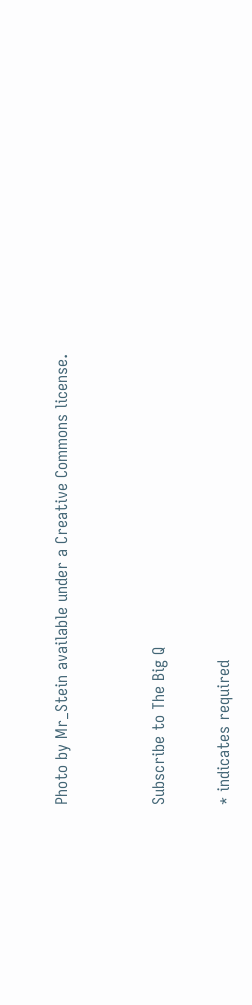Photo by Mr_Stein available under a Creative Commons license.


Subscribe to The Big Q

* indicates required